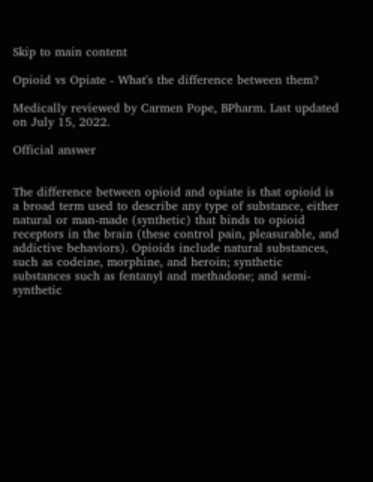Skip to main content

Opioid vs Opiate - What's the difference between them?

Medically reviewed by Carmen Pope, BPharm. Last updated on July 15, 2022.

Official answer


The difference between opioid and opiate is that opioid is a broad term used to describe any type of substance, either natural or man-made (synthetic) that binds to opioid receptors in the brain (these control pain, pleasurable, and addictive behaviors). Opioids include natural substances, such as codeine, morphine, and heroin; synthetic substances such as fentanyl and methadone; and semi-synthetic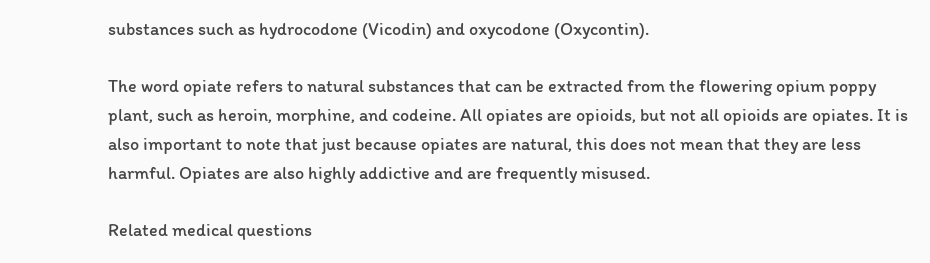substances such as hydrocodone (Vicodin) and oxycodone (Oxycontin).

The word opiate refers to natural substances that can be extracted from the flowering opium poppy plant, such as heroin, morphine, and codeine. All opiates are opioids, but not all opioids are opiates. It is also important to note that just because opiates are natural, this does not mean that they are less harmful. Opiates are also highly addictive and are frequently misused.

Related medical questions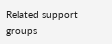Related support groups